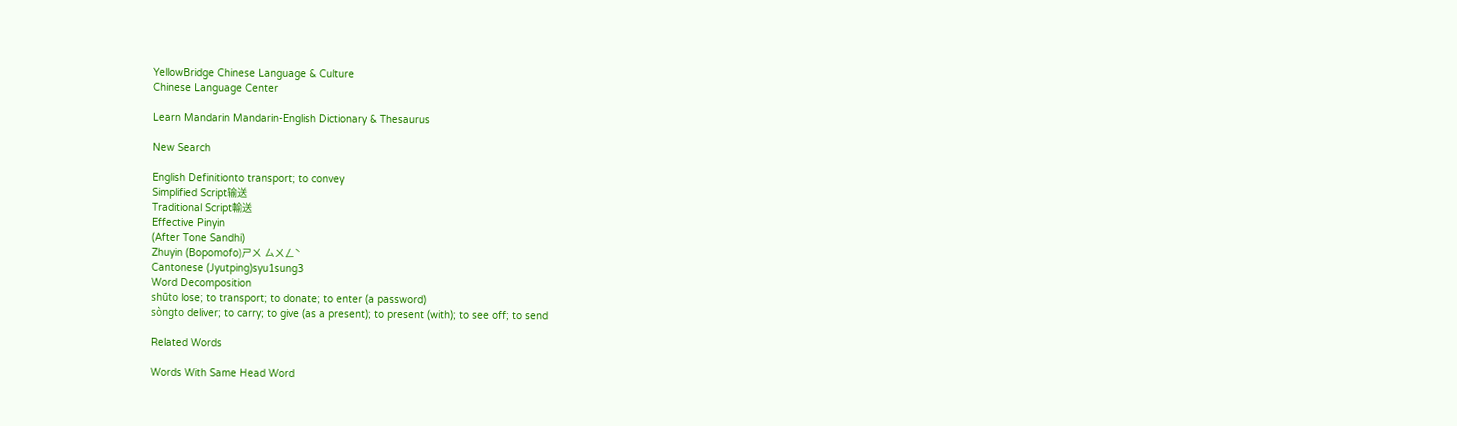YellowBridge Chinese Language & Culture
Chinese Language Center

Learn Mandarin Mandarin-English Dictionary & Thesaurus

New Search

English Definitionto transport; to convey
Simplified Script输送
Traditional Script輸送
Effective Pinyin
(After Tone Sandhi)
Zhuyin (Bopomofo)ㄕㄨ ㄙㄨㄥˋ
Cantonese (Jyutping)syu1sung3
Word Decomposition
shūto lose; to transport; to donate; to enter (a password)
sòngto deliver; to carry; to give (as a present); to present (with); to see off; to send

Related Words

Words With Same Head Word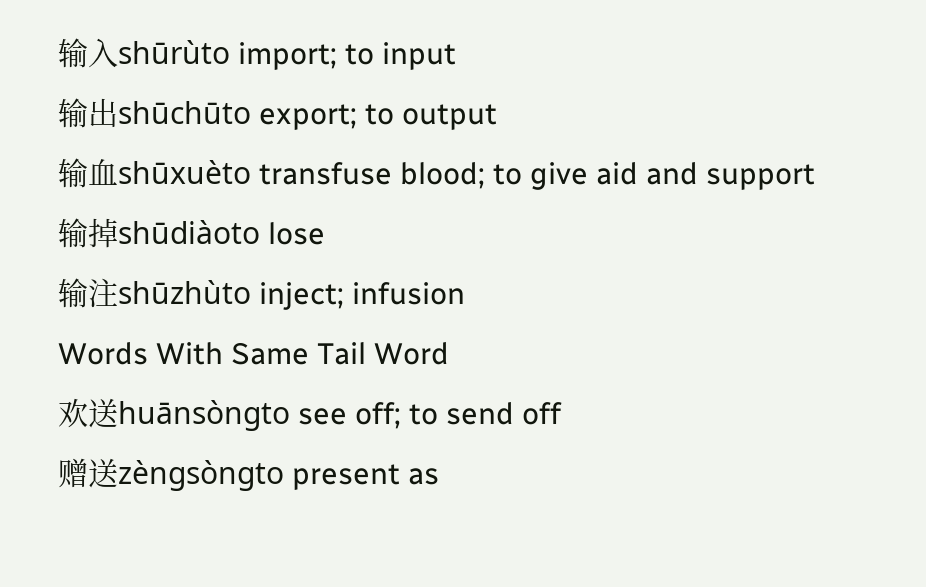输入shūrùto import; to input
输出shūchūto export; to output
输血shūxuèto transfuse blood; to give aid and support
输掉shūdiàoto lose
输注shūzhùto inject; infusion
Words With Same Tail Word
欢送huānsòngto see off; to send off
赠送zèngsòngto present as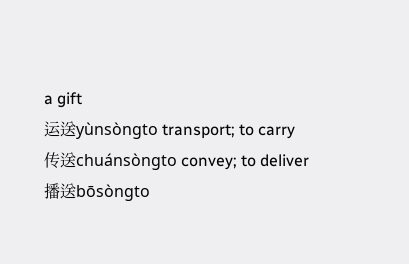a gift
运送yùnsòngto transport; to carry
传送chuánsòngto convey; to deliver
播送bōsòngto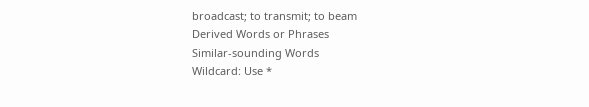broadcast; to transmit; to beam
Derived Words or Phrases
Similar-sounding Words
Wildcard: Use *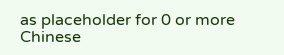as placeholder for 0 or more
Chinese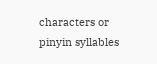characters or pinyin syllables